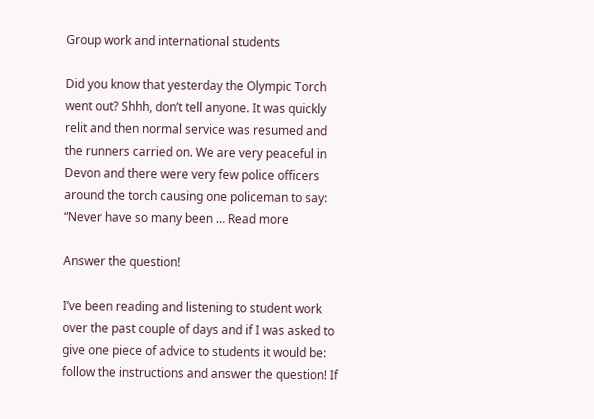Group work and international students

Did you know that yesterday the Olympic Torch went out? Shhh, don’t tell anyone. It was quickly relit and then normal service was resumed and the runners carried on. We are very peaceful in Devon and there were very few police officers around the torch causing one policeman to say: “Never have so many been … Read more

Answer the question!

I’ve been reading and listening to student work over the past couple of days and if I was asked to give one piece of advice to students it would be: follow the instructions and answer the question! If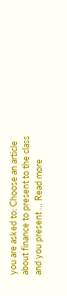you are asked to: Choose an article about finance to present to the class and you present … Read more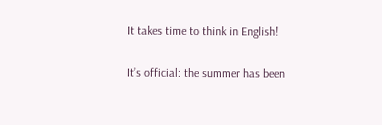It takes time to think in English!

It’s official: the summer has been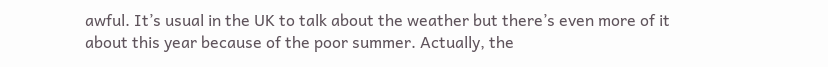awful. It’s usual in the UK to talk about the weather but there’s even more of it about this year because of the poor summer. Actually, the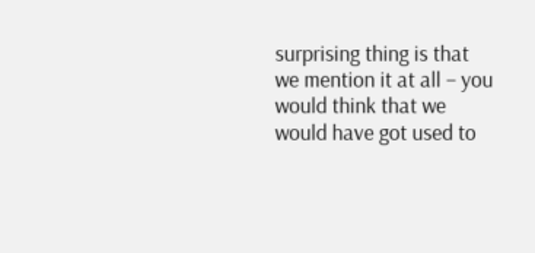surprising thing is that we mention it at all – you would think that we would have got used to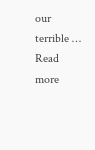our terrible … Read more